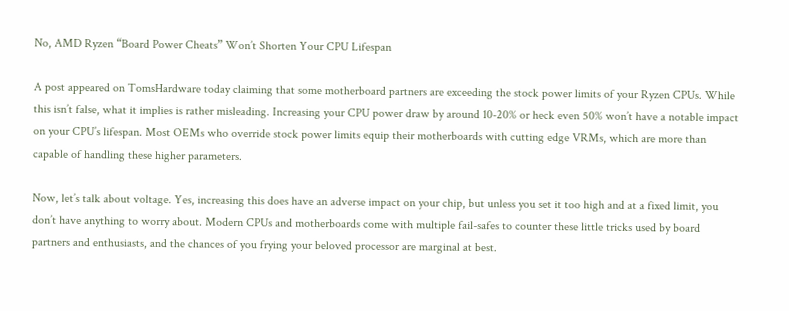No, AMD Ryzen “Board Power Cheats” Won’t Shorten Your CPU Lifespan

A post appeared on TomsHardware today claiming that some motherboard partners are exceeding the stock power limits of your Ryzen CPUs. While this isn’t false, what it implies is rather misleading. Increasing your CPU power draw by around 10-20% or heck even 50% won’t have a notable impact on your CPU’s lifespan. Most OEMs who override stock power limits equip their motherboards with cutting edge VRMs, which are more than capable of handling these higher parameters.

Now, let’s talk about voltage. Yes, increasing this does have an adverse impact on your chip, but unless you set it too high and at a fixed limit, you don’t have anything to worry about. Modern CPUs and motherboards come with multiple fail-safes to counter these little tricks used by board partners and enthusiasts, and the chances of you frying your beloved processor are marginal at best.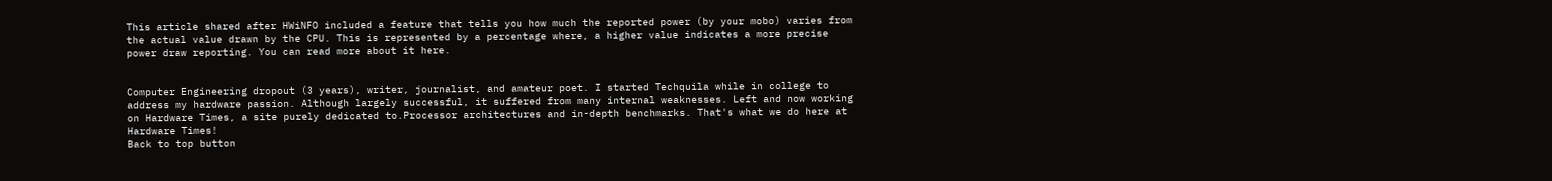This article shared after HWiNFO included a feature that tells you how much the reported power (by your mobo) varies from the actual value drawn by the CPU. This is represented by a percentage where, a higher value indicates a more precise power draw reporting. You can read more about it here.


Computer Engineering dropout (3 years), writer, journalist, and amateur poet. I started Techquila while in college to address my hardware passion. Although largely successful, it suffered from many internal weaknesses. Left and now working on Hardware Times, a site purely dedicated to.Processor architectures and in-depth benchmarks. That's what we do here at Hardware Times!
Back to top button